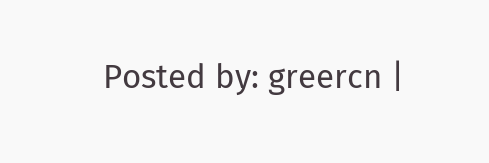Posted by: greercn |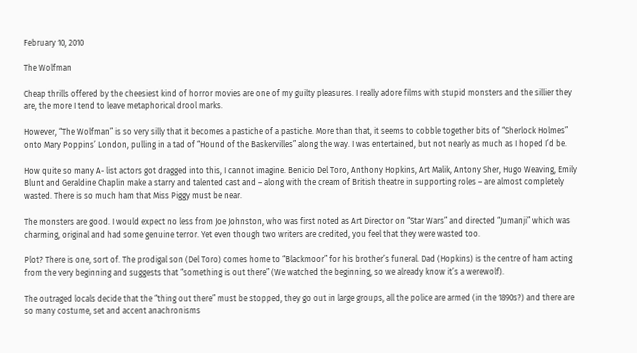February 10, 2010

The Wolfman

Cheap thrills offered by the cheesiest kind of horror movies are one of my guilty pleasures. I really adore films with stupid monsters and the sillier they are, the more I tend to leave metaphorical drool marks.

However, “The Wolfman” is so very silly that it becomes a pastiche of a pastiche. More than that, it seems to cobble together bits of “Sherlock Holmes” onto Mary Poppins’ London, pulling in a tad of “Hound of the Baskervilles” along the way. I was entertained, but not nearly as much as I hoped I’d be.

How quite so many A- list actors got dragged into this, I cannot imagine. Benicio Del Toro, Anthony Hopkins, Art Malik, Antony Sher, Hugo Weaving, Emily Blunt and Geraldine Chaplin make a starry and talented cast and – along with the cream of British theatre in supporting roles – are almost completely wasted. There is so much ham that Miss Piggy must be near.

The monsters are good. I would expect no less from Joe Johnston, who was first noted as Art Director on “Star Wars” and directed “Jumanji” which was charming, original and had some genuine terror. Yet even though two writers are credited, you feel that they were wasted too.

Plot? There is one, sort of. The prodigal son (Del Toro) comes home to “Blackmoor” for his brother’s funeral. Dad (Hopkins) is the centre of ham acting from the very beginning and suggests that “something is out there” (We watched the beginning, so we already know it’s a werewolf).

The outraged locals decide that the “thing out there” must be stopped, they go out in large groups, all the police are armed (in the 1890s?) and there are so many costume, set and accent anachronisms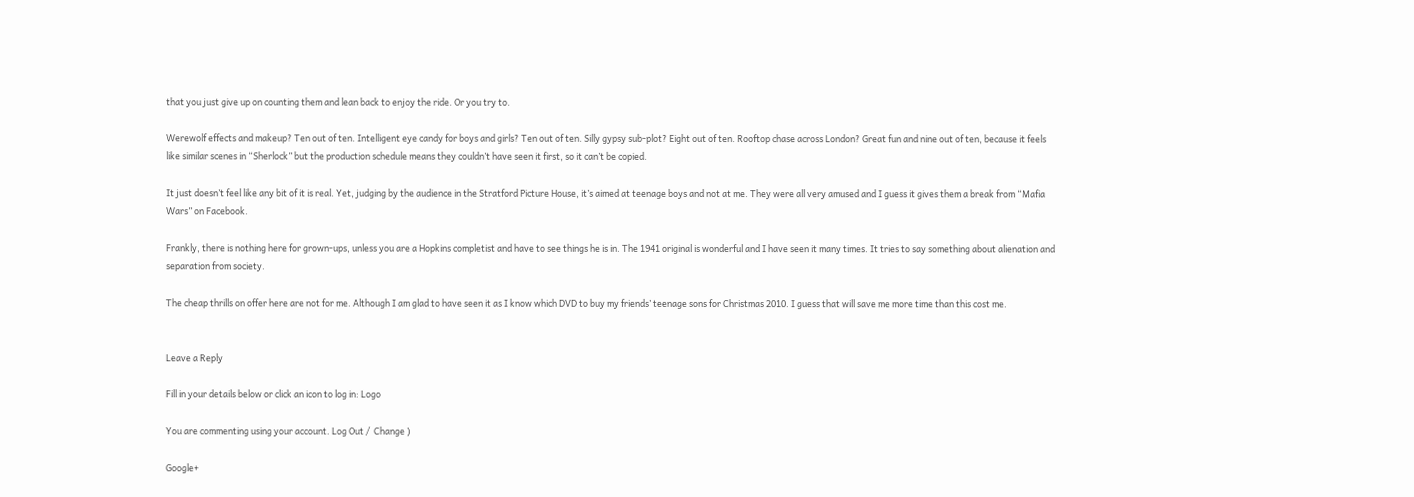that you just give up on counting them and lean back to enjoy the ride. Or you try to.

Werewolf effects and makeup? Ten out of ten. Intelligent eye candy for boys and girls? Ten out of ten. Silly gypsy sub-plot? Eight out of ten. Rooftop chase across London? Great fun and nine out of ten, because it feels like similar scenes in “Sherlock” but the production schedule means they couldn’t have seen it first, so it can’t be copied.

It just doesn’t feel like any bit of it is real. Yet, judging by the audience in the Stratford Picture House, it’s aimed at teenage boys and not at me. They were all very amused and I guess it gives them a break from “Mafia Wars” on Facebook.

Frankly, there is nothing here for grown-ups, unless you are a Hopkins completist and have to see things he is in. The 1941 original is wonderful and I have seen it many times. It tries to say something about alienation and separation from society.

The cheap thrills on offer here are not for me. Although I am glad to have seen it as I know which DVD to buy my friends’ teenage sons for Christmas 2010. I guess that will save me more time than this cost me.


Leave a Reply

Fill in your details below or click an icon to log in: Logo

You are commenting using your account. Log Out /  Change )

Google+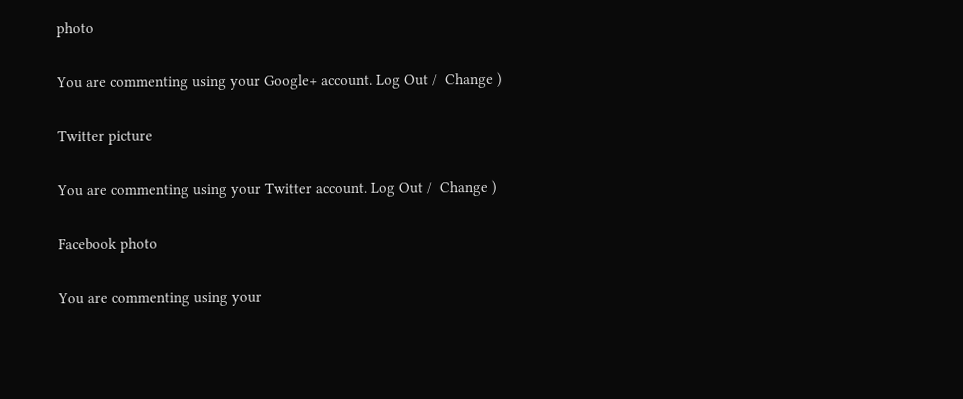photo

You are commenting using your Google+ account. Log Out /  Change )

Twitter picture

You are commenting using your Twitter account. Log Out /  Change )

Facebook photo

You are commenting using your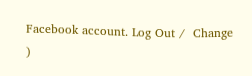Facebook account. Log Out /  Change )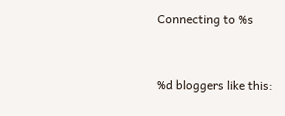Connecting to %s


%d bloggers like this: